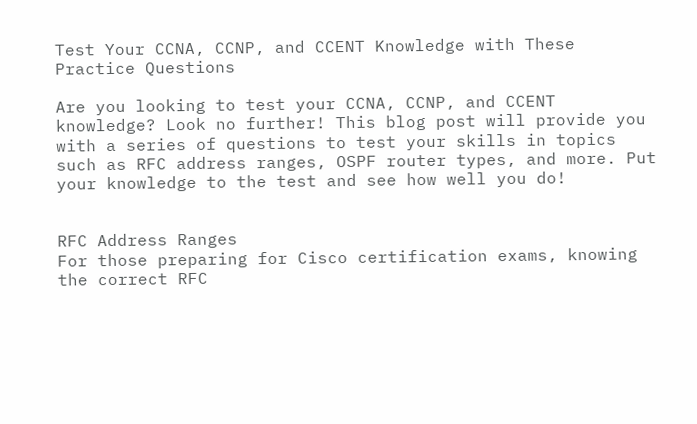Test Your CCNA, CCNP, and CCENT Knowledge with These Practice Questions

Are you looking to test your CCNA, CCNP, and CCENT knowledge? Look no further! This blog post will provide you with a series of questions to test your skills in topics such as RFC address ranges, OSPF router types, and more. Put your knowledge to the test and see how well you do!


RFC Address Ranges
For those preparing for Cisco certification exams, knowing the correct RFC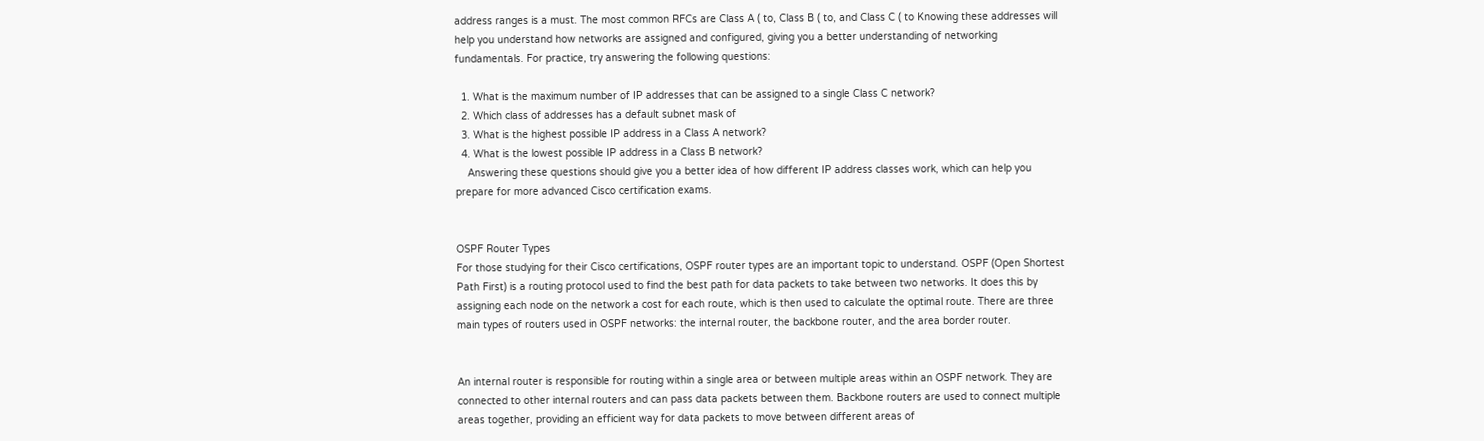address ranges is a must. The most common RFCs are Class A ( to, Class B ( to, and Class C ( to Knowing these addresses will help you understand how networks are assigned and configured, giving you a better understanding of networking fundamentals. For practice, try answering the following questions:

  1. What is the maximum number of IP addresses that can be assigned to a single Class C network?
  2. Which class of addresses has a default subnet mask of
  3. What is the highest possible IP address in a Class A network?
  4. What is the lowest possible IP address in a Class B network?
    Answering these questions should give you a better idea of how different IP address classes work, which can help you prepare for more advanced Cisco certification exams.


OSPF Router Types
For those studying for their Cisco certifications, OSPF router types are an important topic to understand. OSPF (Open Shortest Path First) is a routing protocol used to find the best path for data packets to take between two networks. It does this by assigning each node on the network a cost for each route, which is then used to calculate the optimal route. There are three main types of routers used in OSPF networks: the internal router, the backbone router, and the area border router.


An internal router is responsible for routing within a single area or between multiple areas within an OSPF network. They are connected to other internal routers and can pass data packets between them. Backbone routers are used to connect multiple areas together, providing an efficient way for data packets to move between different areas of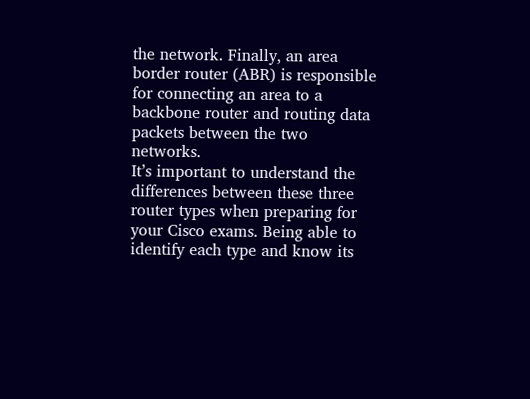the network. Finally, an area border router (ABR) is responsible for connecting an area to a backbone router and routing data packets between the two networks.
It’s important to understand the differences between these three router types when preparing for your Cisco exams. Being able to identify each type and know its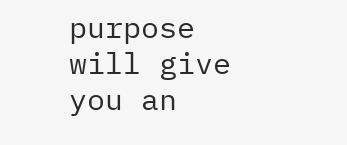purpose will give you an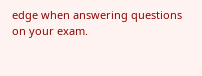edge when answering questions on your exam.